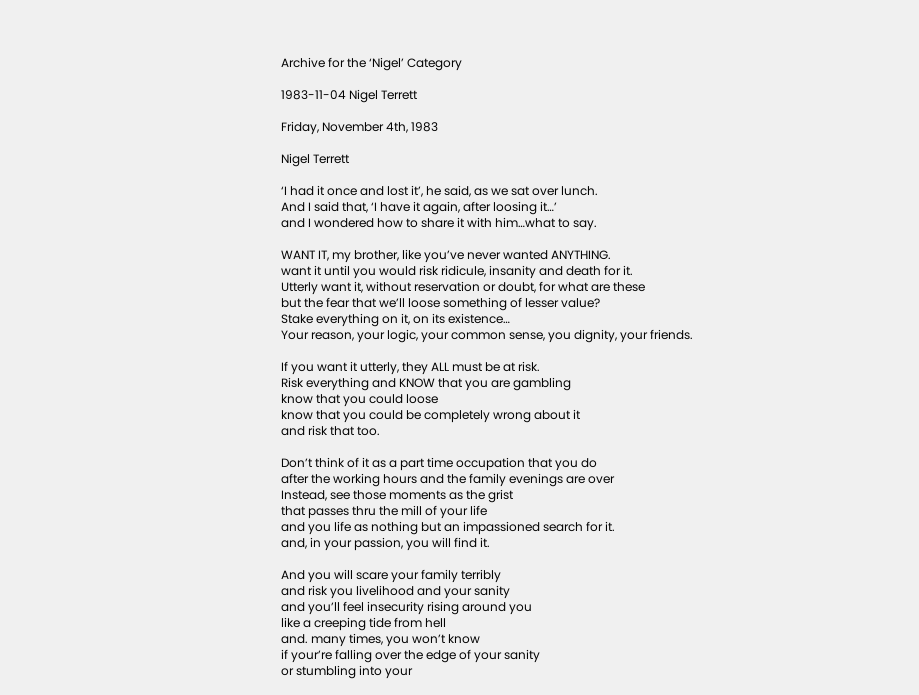Archive for the ‘Nigel’ Category

1983-11-04 Nigel Terrett

Friday, November 4th, 1983

Nigel Terrett

‘I had it once and lost it’, he said, as we sat over lunch.
And I said that, ‘I have it again, after loosing it…’
and I wondered how to share it with him…what to say.

WANT IT, my brother, like you’ve never wanted ANYTHING.
want it until you would risk ridicule, insanity and death for it.
Utterly want it, without reservation or doubt, for what are these
but the fear that we’ll loose something of lesser value?
Stake everything on it, on its existence…
Your reason, your logic, your common sense, you dignity, your friends.

If you want it utterly, they ALL must be at risk.
Risk everything and KNOW that you are gambling
know that you could loose
know that you could be completely wrong about it
and risk that too.

Don’t think of it as a part time occupation that you do
after the working hours and the family evenings are over
Instead, see those moments as the grist
that passes thru the mill of your life
and you life as nothing but an impassioned search for it.
and, in your passion, you will find it.

And you will scare your family terribly
and risk you livelihood and your sanity
and you’ll feel insecurity rising around you
like a creeping tide from hell
and. many times, you won’t know
if your’re falling over the edge of your sanity
or stumbling into your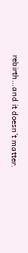rebirth…and it doesn’t matter.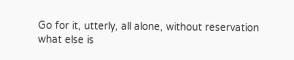Go for it, utterly, all alone, without reservation
what else is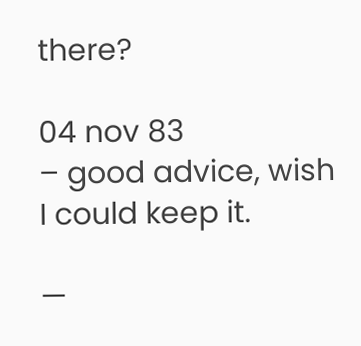there?

04 nov 83
– good advice, wish I could keep it.

—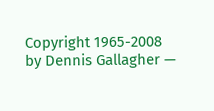Copyright 1965-2008 by Dennis Gallagher —